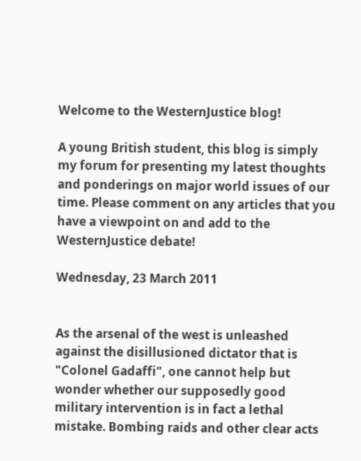Welcome to the WesternJustice blog!

A young British student, this blog is simply my forum for presenting my latest thoughts and ponderings on major world issues of our time. Please comment on any articles that you have a viewpoint on and add to the WesternJustice debate!

Wednesday, 23 March 2011


As the arsenal of the west is unleashed against the disillusioned dictator that is "Colonel Gadaffi", one cannot help but wonder whether our supposedly good military intervention is in fact a lethal mistake. Bombing raids and other clear acts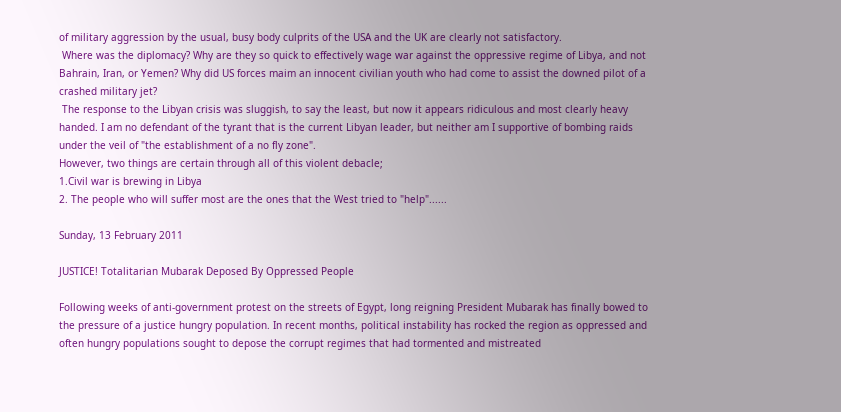of military aggression by the usual, busy body culprits of the USA and the UK are clearly not satisfactory.
 Where was the diplomacy? Why are they so quick to effectively wage war against the oppressive regime of Libya, and not Bahrain, Iran, or Yemen? Why did US forces maim an innocent civilian youth who had come to assist the downed pilot of a crashed military jet?
 The response to the Libyan crisis was sluggish, to say the least, but now it appears ridiculous and most clearly heavy handed. I am no defendant of the tyrant that is the current Libyan leader, but neither am I supportive of bombing raids under the veil of "the establishment of a no fly zone".
However, two things are certain through all of this violent debacle;
1.Civil war is brewing in Libya
2. The people who will suffer most are the ones that the West tried to "help"......

Sunday, 13 February 2011

JUSTICE! Totalitarian Mubarak Deposed By Oppressed People

Following weeks of anti-government protest on the streets of Egypt, long reigning President Mubarak has finally bowed to the pressure of a justice hungry population. In recent months, political instability has rocked the region as oppressed and often hungry populations sought to depose the corrupt regimes that had tormented and mistreated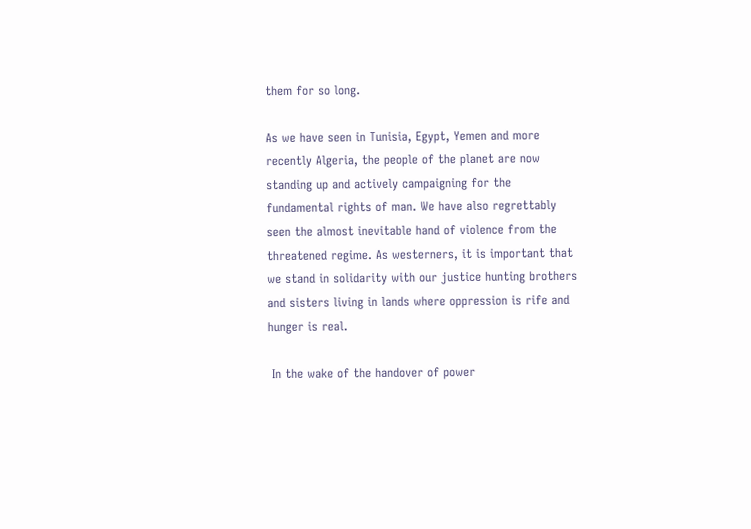them for so long.

As we have seen in Tunisia, Egypt, Yemen and more recently Algeria, the people of the planet are now standing up and actively campaigning for the fundamental rights of man. We have also regrettably seen the almost inevitable hand of violence from the threatened regime. As westerners, it is important that we stand in solidarity with our justice hunting brothers and sisters living in lands where oppression is rife and hunger is real.

 In the wake of the handover of power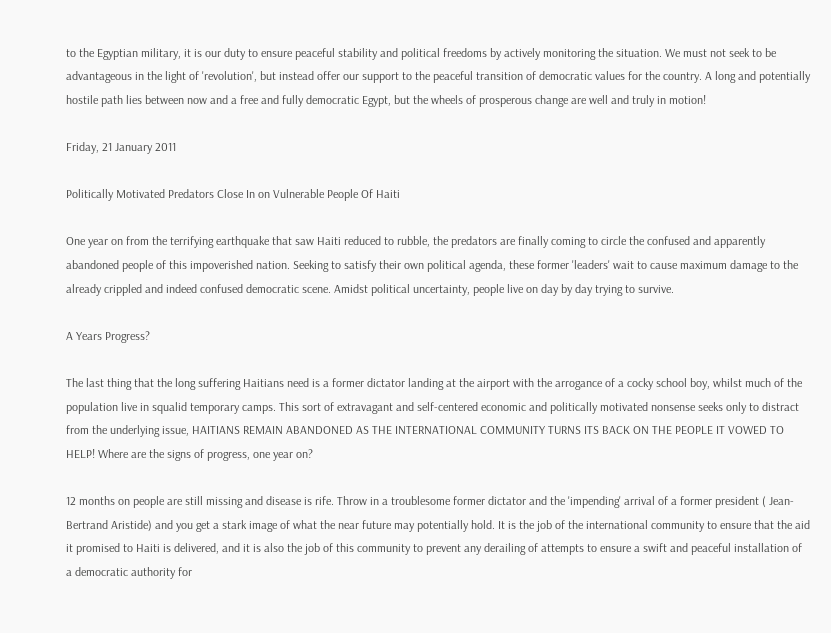to the Egyptian military, it is our duty to ensure peaceful stability and political freedoms by actively monitoring the situation. We must not seek to be advantageous in the light of 'revolution', but instead offer our support to the peaceful transition of democratic values for the country. A long and potentially hostile path lies between now and a free and fully democratic Egypt, but the wheels of prosperous change are well and truly in motion!

Friday, 21 January 2011

Politically Motivated Predators Close In on Vulnerable People Of Haiti

One year on from the terrifying earthquake that saw Haiti reduced to rubble, the predators are finally coming to circle the confused and apparently abandoned people of this impoverished nation. Seeking to satisfy their own political agenda, these former 'leaders' wait to cause maximum damage to the already crippled and indeed confused democratic scene. Amidst political uncertainty, people live on day by day trying to survive.

A Years Progress?

The last thing that the long suffering Haitians need is a former dictator landing at the airport with the arrogance of a cocky school boy, whilst much of the population live in squalid temporary camps. This sort of extravagant and self-centered economic and politically motivated nonsense seeks only to distract from the underlying issue, HAITIANS REMAIN ABANDONED AS THE INTERNATIONAL COMMUNITY TURNS ITS BACK ON THE PEOPLE IT VOWED TO HELP! Where are the signs of progress, one year on?

12 months on people are still missing and disease is rife. Throw in a troublesome former dictator and the 'impending' arrival of a former president ( Jean-Bertrand Aristide) and you get a stark image of what the near future may potentially hold. It is the job of the international community to ensure that the aid it promised to Haiti is delivered, and it is also the job of this community to prevent any derailing of attempts to ensure a swift and peaceful installation of a democratic authority for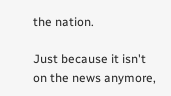the nation.

Just because it isn't on the news anymore,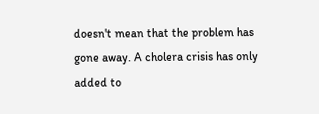doesn't mean that the problem has gone away. A cholera crisis has only added to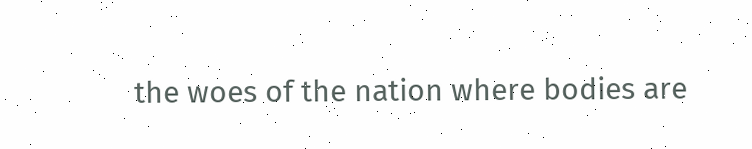the woes of the nation where bodies are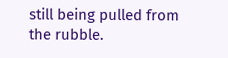still being pulled from the rubble.